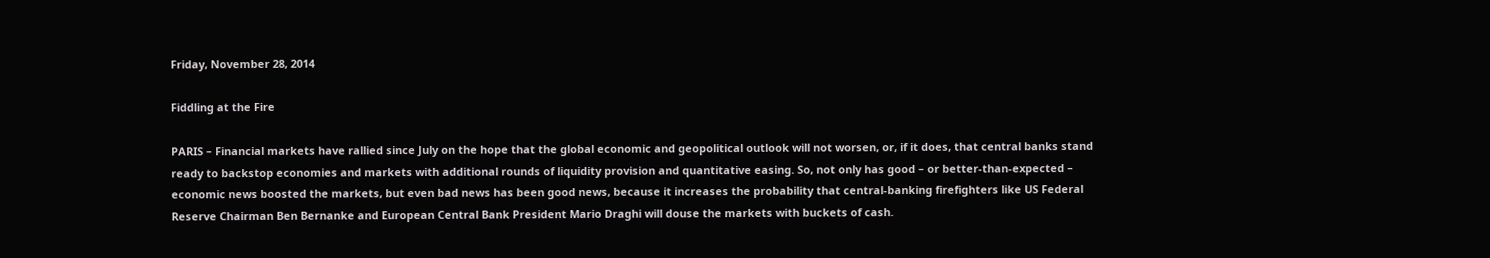Friday, November 28, 2014

Fiddling at the Fire

PARIS – Financial markets have rallied since July on the hope that the global economic and geopolitical outlook will not worsen, or, if it does, that central banks stand ready to backstop economies and markets with additional rounds of liquidity provision and quantitative easing. So, not only has good – or better-than-expected – economic news boosted the markets, but even bad news has been good news, because it increases the probability that central-banking firefighters like US Federal Reserve Chairman Ben Bernanke and European Central Bank President Mario Draghi will douse the markets with buckets of cash.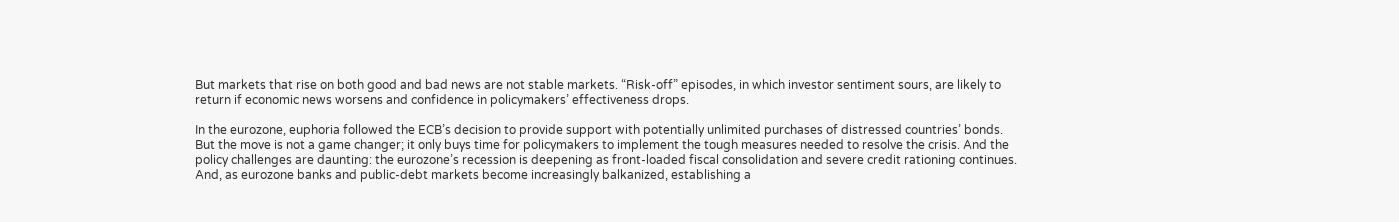But markets that rise on both good and bad news are not stable markets. “Risk-off” episodes, in which investor sentiment sours, are likely to return if economic news worsens and confidence in policymakers’ effectiveness drops.

In the eurozone, euphoria followed the ECB’s decision to provide support with potentially unlimited purchases of distressed countries’ bonds. But the move is not a game changer; it only buys time for policymakers to implement the tough measures needed to resolve the crisis. And the policy challenges are daunting: the eurozone’s recession is deepening as front-loaded fiscal consolidation and severe credit rationing continues. And, as eurozone banks and public-debt markets become increasingly balkanized, establishing a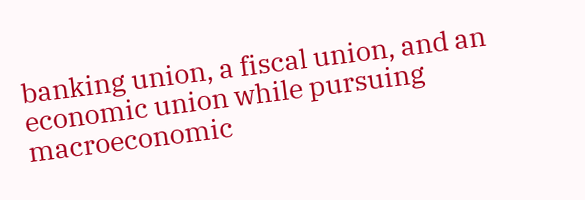banking union, a fiscal union, and an economic union while pursuing macroeconomic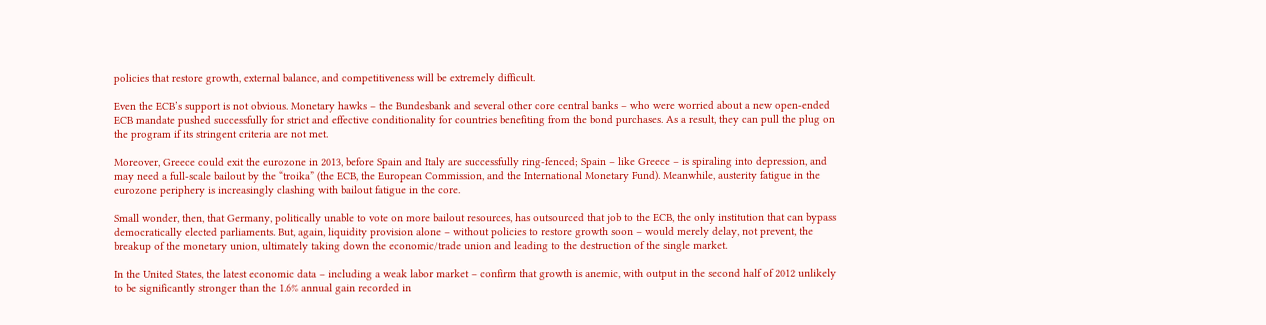policies that restore growth, external balance, and competitiveness will be extremely difficult.

Even the ECB’s support is not obvious. Monetary hawks – the Bundesbank and several other core central banks – who were worried about a new open-ended ECB mandate pushed successfully for strict and effective conditionality for countries benefiting from the bond purchases. As a result, they can pull the plug on the program if its stringent criteria are not met.

Moreover, Greece could exit the eurozone in 2013, before Spain and Italy are successfully ring-fenced; Spain – like Greece – is spiraling into depression, and may need a full-scale bailout by the “troika” (the ECB, the European Commission, and the International Monetary Fund). Meanwhile, austerity fatigue in the eurozone periphery is increasingly clashing with bailout fatigue in the core.

Small wonder, then, that Germany, politically unable to vote on more bailout resources, has outsourced that job to the ECB, the only institution that can bypass democratically elected parliaments. But, again, liquidity provision alone – without policies to restore growth soon – would merely delay, not prevent, the breakup of the monetary union, ultimately taking down the economic/trade union and leading to the destruction of the single market.

In the United States, the latest economic data – including a weak labor market – confirm that growth is anemic, with output in the second half of 2012 unlikely to be significantly stronger than the 1.6% annual gain recorded in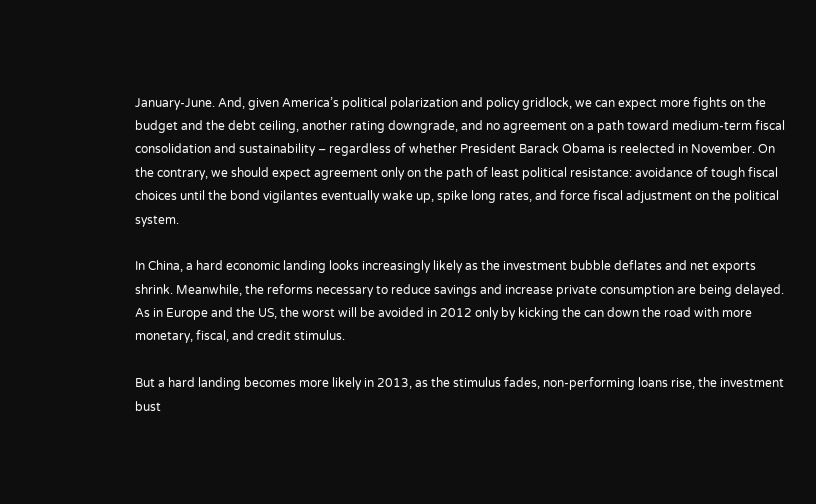January-June. And, given America’s political polarization and policy gridlock, we can expect more fights on the budget and the debt ceiling, another rating downgrade, and no agreement on a path toward medium-term fiscal consolidation and sustainability – regardless of whether President Barack Obama is reelected in November. On the contrary, we should expect agreement only on the path of least political resistance: avoidance of tough fiscal choices until the bond vigilantes eventually wake up, spike long rates, and force fiscal adjustment on the political system.

In China, a hard economic landing looks increasingly likely as the investment bubble deflates and net exports shrink. Meanwhile, the reforms necessary to reduce savings and increase private consumption are being delayed. As in Europe and the US, the worst will be avoided in 2012 only by kicking the can down the road with more monetary, fiscal, and credit stimulus.

But a hard landing becomes more likely in 2013, as the stimulus fades, non-performing loans rise, the investment bust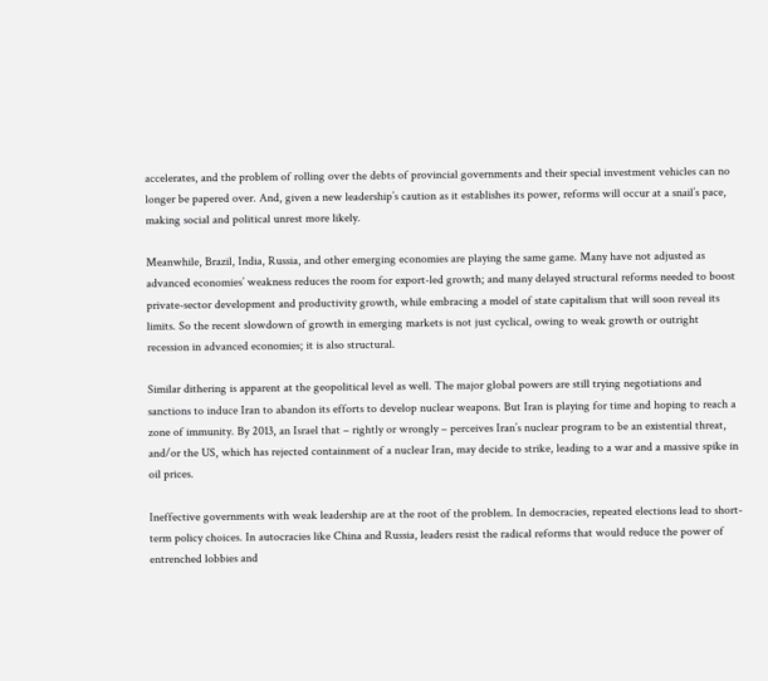accelerates, and the problem of rolling over the debts of provincial governments and their special investment vehicles can no longer be papered over. And, given a new leadership’s caution as it establishes its power, reforms will occur at a snail’s pace, making social and political unrest more likely.

Meanwhile, Brazil, India, Russia, and other emerging economies are playing the same game. Many have not adjusted as advanced economies’ weakness reduces the room for export-led growth; and many delayed structural reforms needed to boost private-sector development and productivity growth, while embracing a model of state capitalism that will soon reveal its limits. So the recent slowdown of growth in emerging markets is not just cyclical, owing to weak growth or outright recession in advanced economies; it is also structural.

Similar dithering is apparent at the geopolitical level as well. The major global powers are still trying negotiations and sanctions to induce Iran to abandon its efforts to develop nuclear weapons. But Iran is playing for time and hoping to reach a zone of immunity. By 2013, an Israel that – rightly or wrongly – perceives Iran’s nuclear program to be an existential threat, and/or the US, which has rejected containment of a nuclear Iran, may decide to strike, leading to a war and a massive spike in oil prices.

Ineffective governments with weak leadership are at the root of the problem. In democracies, repeated elections lead to short-term policy choices. In autocracies like China and Russia, leaders resist the radical reforms that would reduce the power of entrenched lobbies and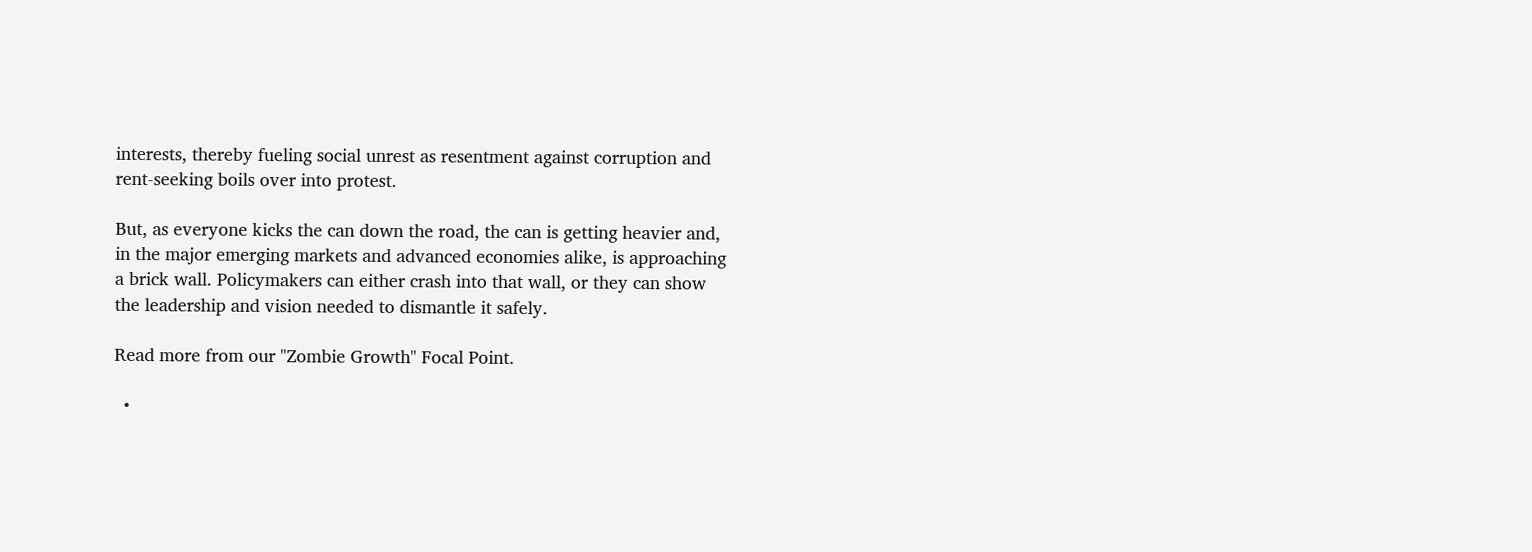interests, thereby fueling social unrest as resentment against corruption and rent-seeking boils over into protest.

But, as everyone kicks the can down the road, the can is getting heavier and, in the major emerging markets and advanced economies alike, is approaching a brick wall. Policymakers can either crash into that wall, or they can show the leadership and vision needed to dismantle it safely.

Read more from our "Zombie Growth" Focal Point.

  •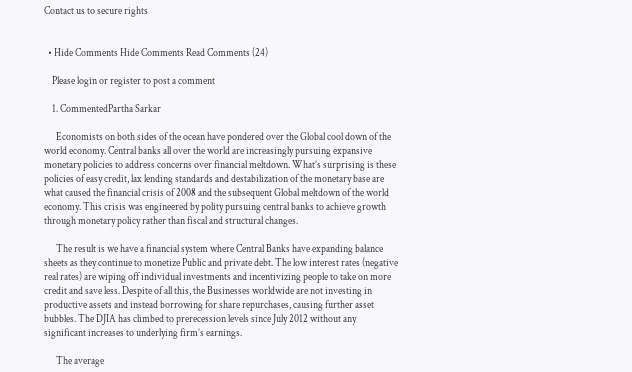Contact us to secure rights


  • Hide Comments Hide Comments Read Comments (24)

    Please login or register to post a comment

    1. CommentedPartha Sarkar

      Economists on both sides of the ocean have pondered over the Global cool down of the world economy. Central banks all over the world are increasingly pursuing expansive monetary policies to address concerns over financial meltdown. What’s surprising is these policies of easy credit, lax lending standards and destabilization of the monetary base are what caused the financial crisis of 2008 and the subsequent Global meltdown of the world economy. This crisis was engineered by polity pursuing central banks to achieve growth through monetary policy rather than fiscal and structural changes.

      The result is we have a financial system where Central Banks have expanding balance sheets as they continue to monetize Public and private debt. The low interest rates (negative real rates) are wiping off individual investments and incentivizing people to take on more credit and save less. Despite of all this, the Businesses worldwide are not investing in productive assets and instead borrowing for share repurchases, causing further asset bubbles. The DJIA has climbed to prerecession levels since July 2012 without any significant increases to underlying firm’s earnings.

      The average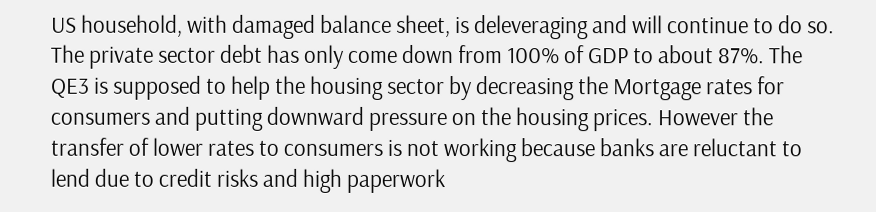US household, with damaged balance sheet, is deleveraging and will continue to do so. The private sector debt has only come down from 100% of GDP to about 87%. The QE3 is supposed to help the housing sector by decreasing the Mortgage rates for consumers and putting downward pressure on the housing prices. However the transfer of lower rates to consumers is not working because banks are reluctant to lend due to credit risks and high paperwork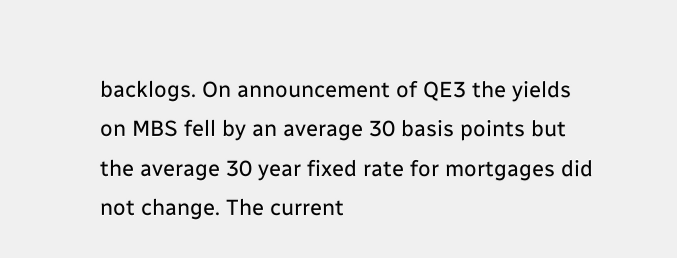backlogs. On announcement of QE3 the yields on MBS fell by an average 30 basis points but the average 30 year fixed rate for mortgages did not change. The current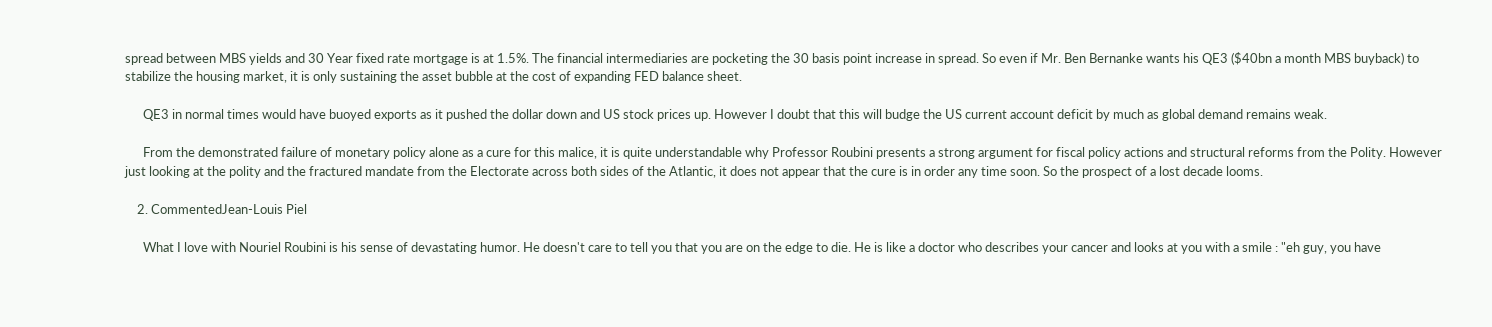spread between MBS yields and 30 Year fixed rate mortgage is at 1.5%. The financial intermediaries are pocketing the 30 basis point increase in spread. So even if Mr. Ben Bernanke wants his QE3 ($40bn a month MBS buyback) to stabilize the housing market, it is only sustaining the asset bubble at the cost of expanding FED balance sheet.

      QE3 in normal times would have buoyed exports as it pushed the dollar down and US stock prices up. However I doubt that this will budge the US current account deficit by much as global demand remains weak.

      From the demonstrated failure of monetary policy alone as a cure for this malice, it is quite understandable why Professor Roubini presents a strong argument for fiscal policy actions and structural reforms from the Polity. However just looking at the polity and the fractured mandate from the Electorate across both sides of the Atlantic, it does not appear that the cure is in order any time soon. So the prospect of a lost decade looms.

    2. CommentedJean-Louis Piel

      What I love with Nouriel Roubini is his sense of devastating humor. He doesn't care to tell you that you are on the edge to die. He is like a doctor who describes your cancer and looks at you with a smile : "eh guy, you have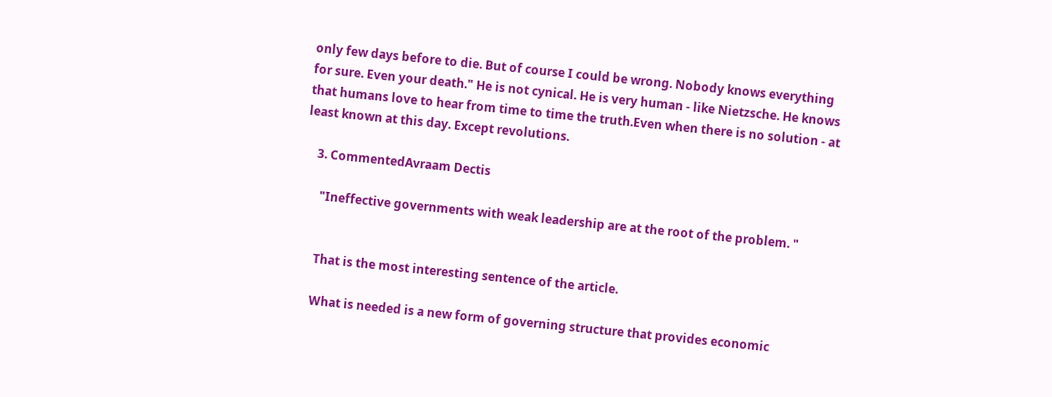only few days before to die. But of course I could be wrong. Nobody knows everything for sure. Even your death." He is not cynical. He is very human - like Nietzsche. He knows that humans love to hear from time to time the truth.Even when there is no solution - at least known at this day. Except revolutions.

    3. CommentedAvraam Dectis

      "Ineffective governments with weak leadership are at the root of the problem. "


      That is the most interesting sentence of the article.

      What is needed is a new form of governing structure that provides economic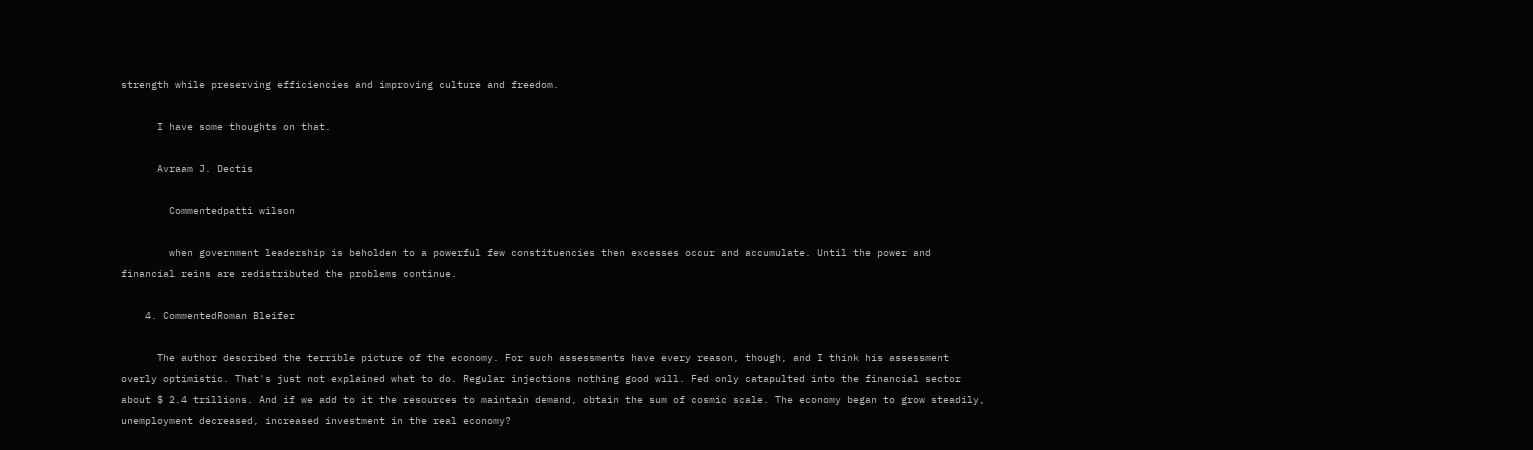strength while preserving efficiencies and improving culture and freedom.

      I have some thoughts on that.

      Avraam J. Dectis

        Commentedpatti wilson

        when government leadership is beholden to a powerful few constituencies then excesses occur and accumulate. Until the power and financial reins are redistributed the problems continue.

    4. CommentedRoman Bleifer

      The author described the terrible picture of the economy. For such assessments have every reason, though, and I think his assessment overly optimistic. That's just not explained what to do. Regular injections nothing good will. Fed only catapulted into the financial sector about $ 2.4 trillions. And if we add to it the resources to maintain demand, obtain the sum of cosmic scale. The economy began to grow steadily, unemployment decreased, increased investment in the real economy?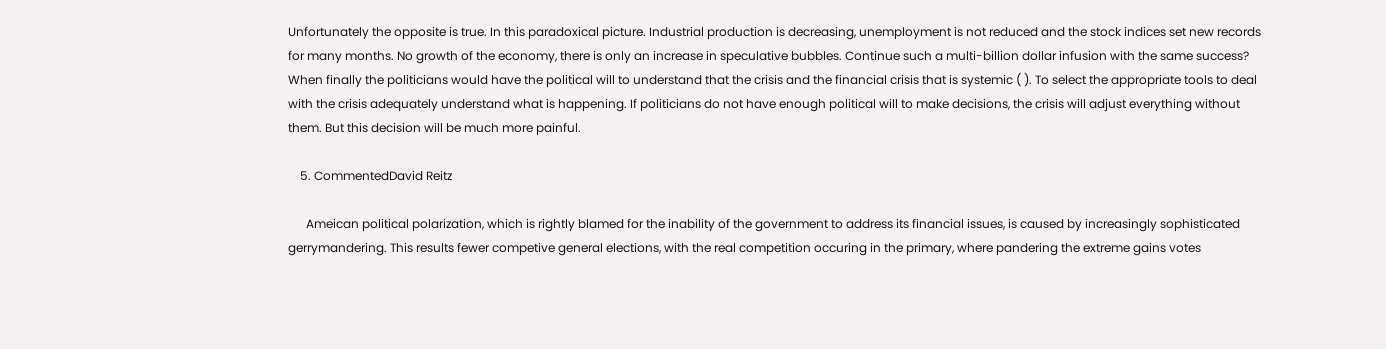Unfortunately the opposite is true. In this paradoxical picture. Industrial production is decreasing, unemployment is not reduced and the stock indices set new records for many months. No growth of the economy, there is only an increase in speculative bubbles. Continue such a multi-billion dollar infusion with the same success? When finally the politicians would have the political will to understand that the crisis and the financial crisis that is systemic ( ). To select the appropriate tools to deal with the crisis adequately understand what is happening. If politicians do not have enough political will to make decisions, the crisis will adjust everything without them. But this decision will be much more painful.

    5. CommentedDavid Reitz

      Ameican political polarization, which is rightly blamed for the inability of the government to address its financial issues, is caused by increasingly sophisticated gerrymandering. This results fewer competive general elections, with the real competition occuring in the primary, where pandering the extreme gains votes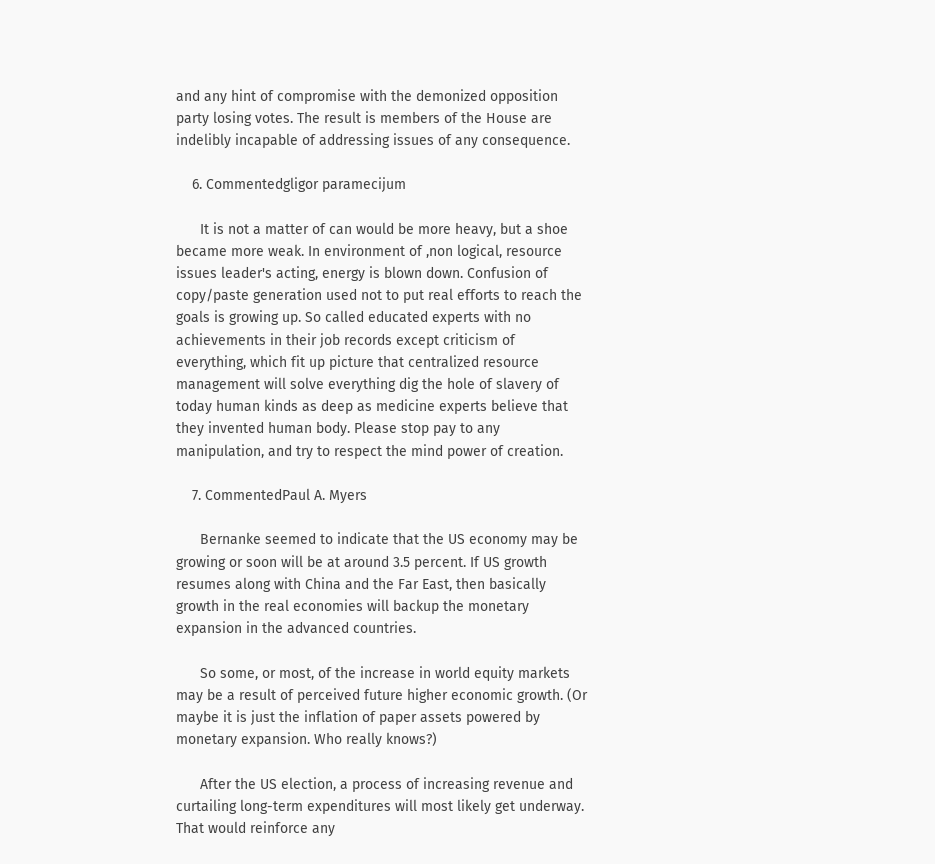and any hint of compromise with the demonized opposition party losing votes. The result is members of the House are indelibly incapable of addressing issues of any consequence.

    6. Commentedgligor paramecijum

      It is not a matter of can would be more heavy, but a shoe became more weak. In environment of ,non logical, resource issues leader's acting, energy is blown down. Confusion of copy/paste generation used not to put real efforts to reach the goals is growing up. So called educated experts with no achievements in their job records except criticism of everything, which fit up picture that centralized resource management will solve everything dig the hole of slavery of today human kinds as deep as medicine experts believe that they invented human body. Please stop pay to any manipulation, and try to respect the mind power of creation.

    7. CommentedPaul A. Myers

      Bernanke seemed to indicate that the US economy may be growing or soon will be at around 3.5 percent. If US growth resumes along with China and the Far East, then basically growth in the real economies will backup the monetary expansion in the advanced countries.

      So some, or most, of the increase in world equity markets may be a result of perceived future higher economic growth. (Or maybe it is just the inflation of paper assets powered by monetary expansion. Who really knows?)

      After the US election, a process of increasing revenue and curtailing long-term expenditures will most likely get underway. That would reinforce any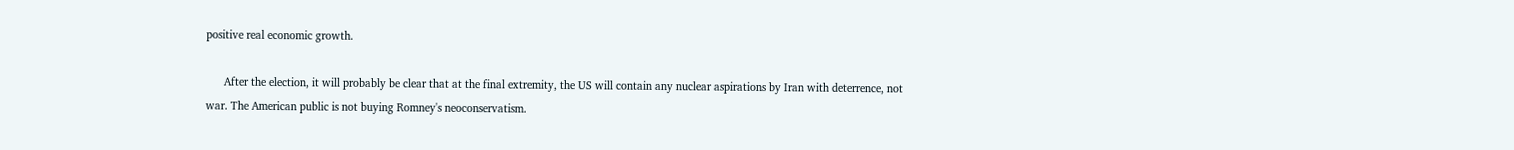positive real economic growth.

      After the election, it will probably be clear that at the final extremity, the US will contain any nuclear aspirations by Iran with deterrence, not war. The American public is not buying Romney's neoconservatism.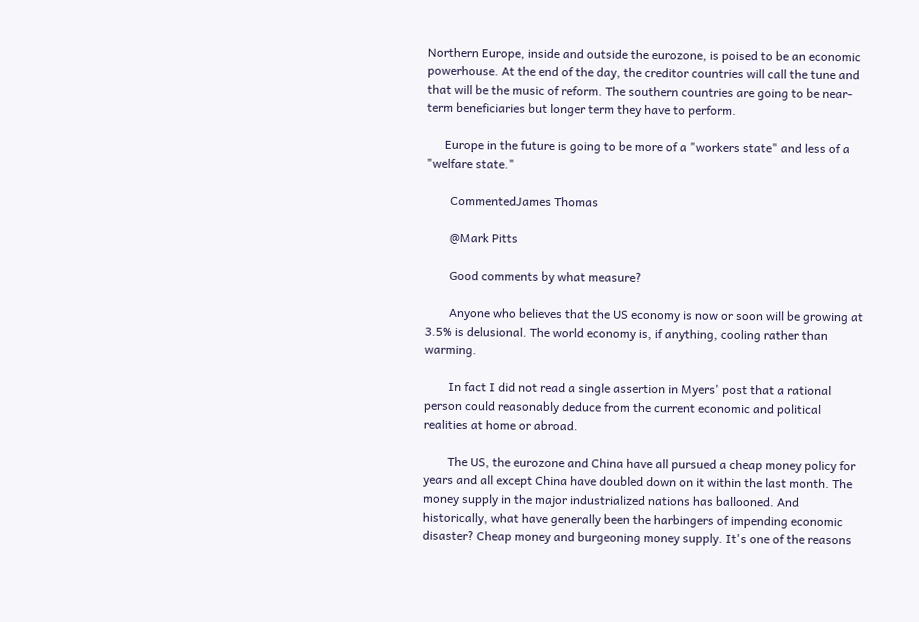Northern Europe, inside and outside the eurozone, is poised to be an economic powerhouse. At the end of the day, the creditor countries will call the tune and that will be the music of reform. The southern countries are going to be near-term beneficiaries but longer term they have to perform.

      Europe in the future is going to be more of a "workers state" and less of a "welfare state."

        CommentedJames Thomas

        @Mark Pitts

        Good comments by what measure?

        Anyone who believes that the US economy is now or soon will be growing at 3.5% is delusional. The world economy is, if anything, cooling rather than warming.

        In fact I did not read a single assertion in Myers' post that a rational person could reasonably deduce from the current economic and political realities at home or abroad.

        The US, the eurozone and China have all pursued a cheap money policy for years and all except China have doubled down on it within the last month. The money supply in the major industrialized nations has ballooned. And historically, what have generally been the harbingers of impending economic disaster? Cheap money and burgeoning money supply. It's one of the reasons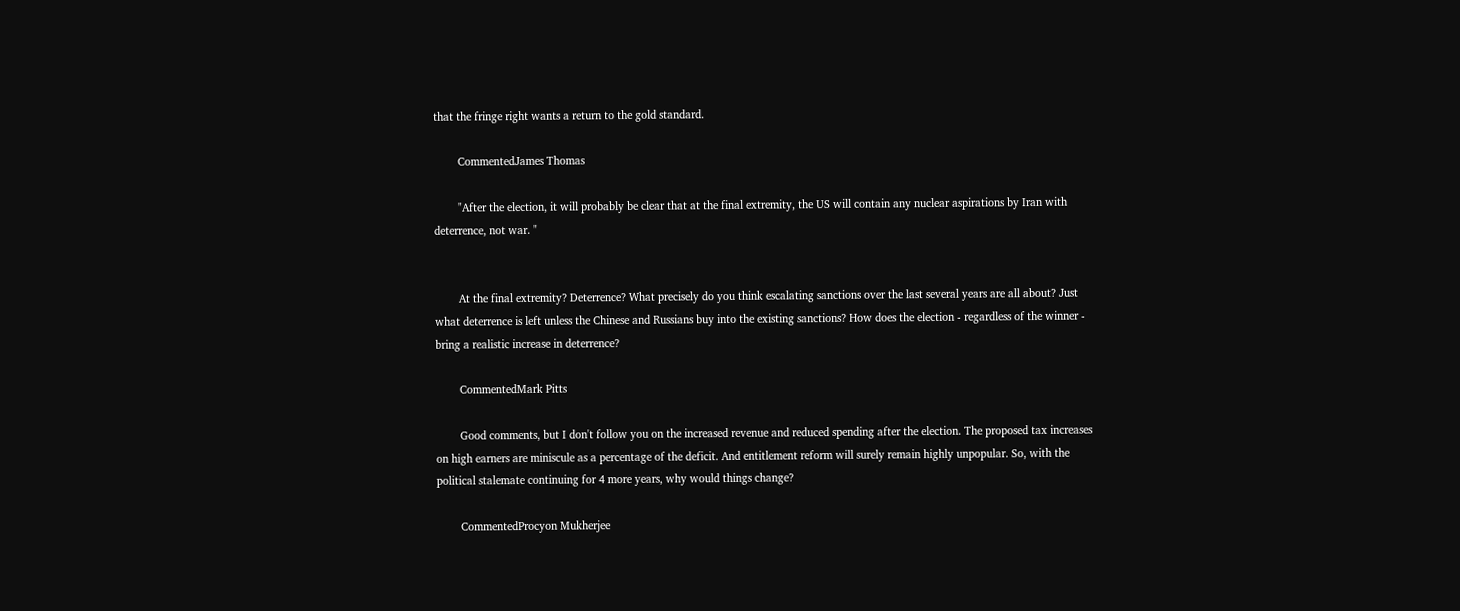that the fringe right wants a return to the gold standard.

        CommentedJames Thomas

        "After the election, it will probably be clear that at the final extremity, the US will contain any nuclear aspirations by Iran with deterrence, not war. "


        At the final extremity? Deterrence? What precisely do you think escalating sanctions over the last several years are all about? Just what deterrence is left unless the Chinese and Russians buy into the existing sanctions? How does the election - regardless of the winner - bring a realistic increase in deterrence?

        CommentedMark Pitts

        Good comments, but I don't follow you on the increased revenue and reduced spending after the election. The proposed tax increases on high earners are miniscule as a percentage of the deficit. And entitlement reform will surely remain highly unpopular. So, with the political stalemate continuing for 4 more years, why would things change?

        CommentedProcyon Mukherjee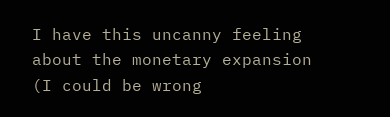I have this uncanny feeling about the monetary expansion (I could be wrong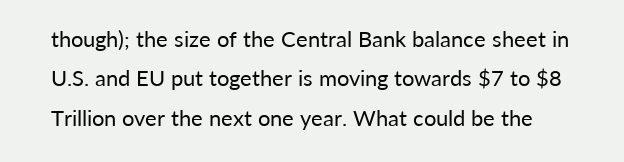though); the size of the Central Bank balance sheet in U.S. and EU put together is moving towards $7 to $8 Trillion over the next one year. What could be the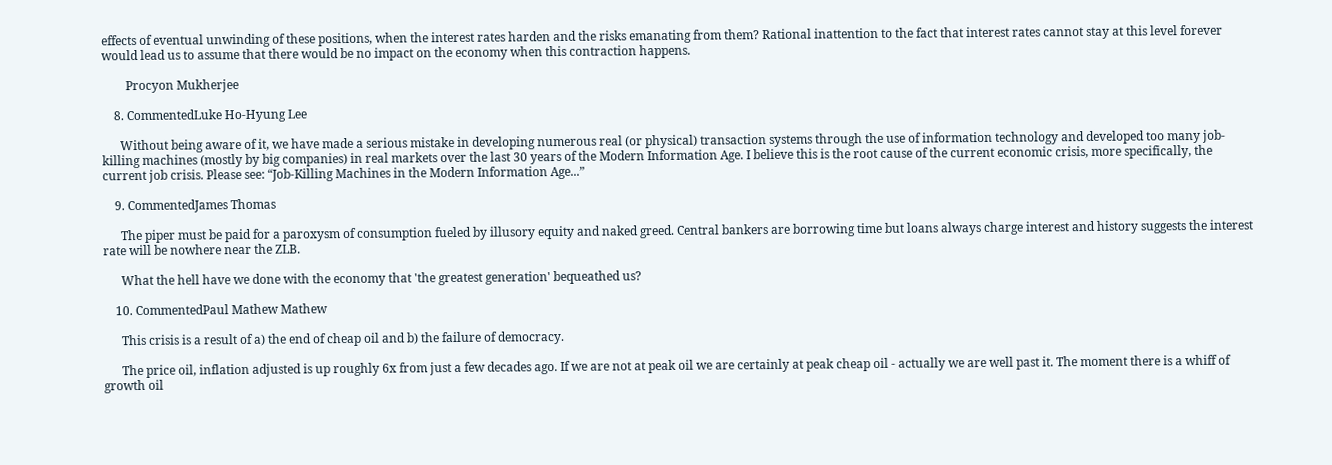effects of eventual unwinding of these positions, when the interest rates harden and the risks emanating from them? Rational inattention to the fact that interest rates cannot stay at this level forever would lead us to assume that there would be no impact on the economy when this contraction happens.

        Procyon Mukherjee

    8. CommentedLuke Ho-Hyung Lee

      Without being aware of it, we have made a serious mistake in developing numerous real (or physical) transaction systems through the use of information technology and developed too many job-killing machines (mostly by big companies) in real markets over the last 30 years of the Modern Information Age. I believe this is the root cause of the current economic crisis, more specifically, the current job crisis. Please see: “Job-Killing Machines in the Modern Information Age...”

    9. CommentedJames Thomas

      The piper must be paid for a paroxysm of consumption fueled by illusory equity and naked greed. Central bankers are borrowing time but loans always charge interest and history suggests the interest rate will be nowhere near the ZLB.

      What the hell have we done with the economy that 'the greatest generation' bequeathed us?

    10. CommentedPaul Mathew Mathew

      This crisis is a result of a) the end of cheap oil and b) the failure of democracy.

      The price oil, inflation adjusted is up roughly 6x from just a few decades ago. If we are not at peak oil we are certainly at peak cheap oil - actually we are well past it. The moment there is a whiff of growth oil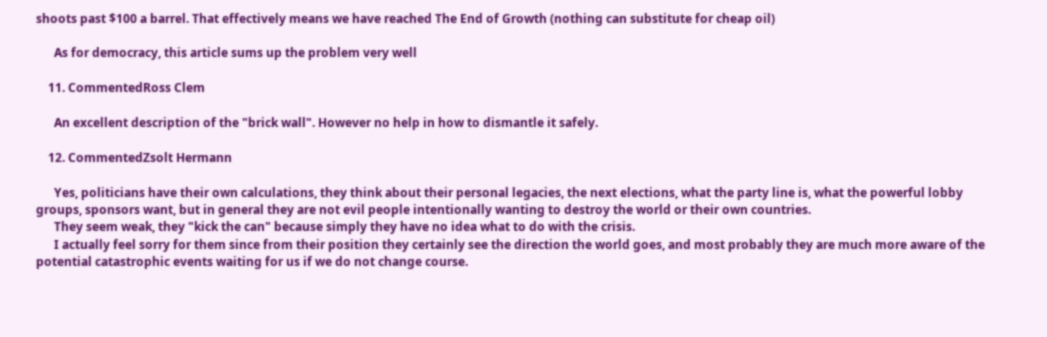shoots past $100 a barrel. That effectively means we have reached The End of Growth (nothing can substitute for cheap oil)

      As for democracy, this article sums up the problem very well

    11. CommentedRoss Clem

      An excellent description of the "brick wall". However no help in how to dismantle it safely.

    12. CommentedZsolt Hermann

      Yes, politicians have their own calculations, they think about their personal legacies, the next elections, what the party line is, what the powerful lobby groups, sponsors want, but in general they are not evil people intentionally wanting to destroy the world or their own countries.
      They seem weak, they "kick the can" because simply they have no idea what to do with the crisis.
      I actually feel sorry for them since from their position they certainly see the direction the world goes, and most probably they are much more aware of the potential catastrophic events waiting for us if we do not change course.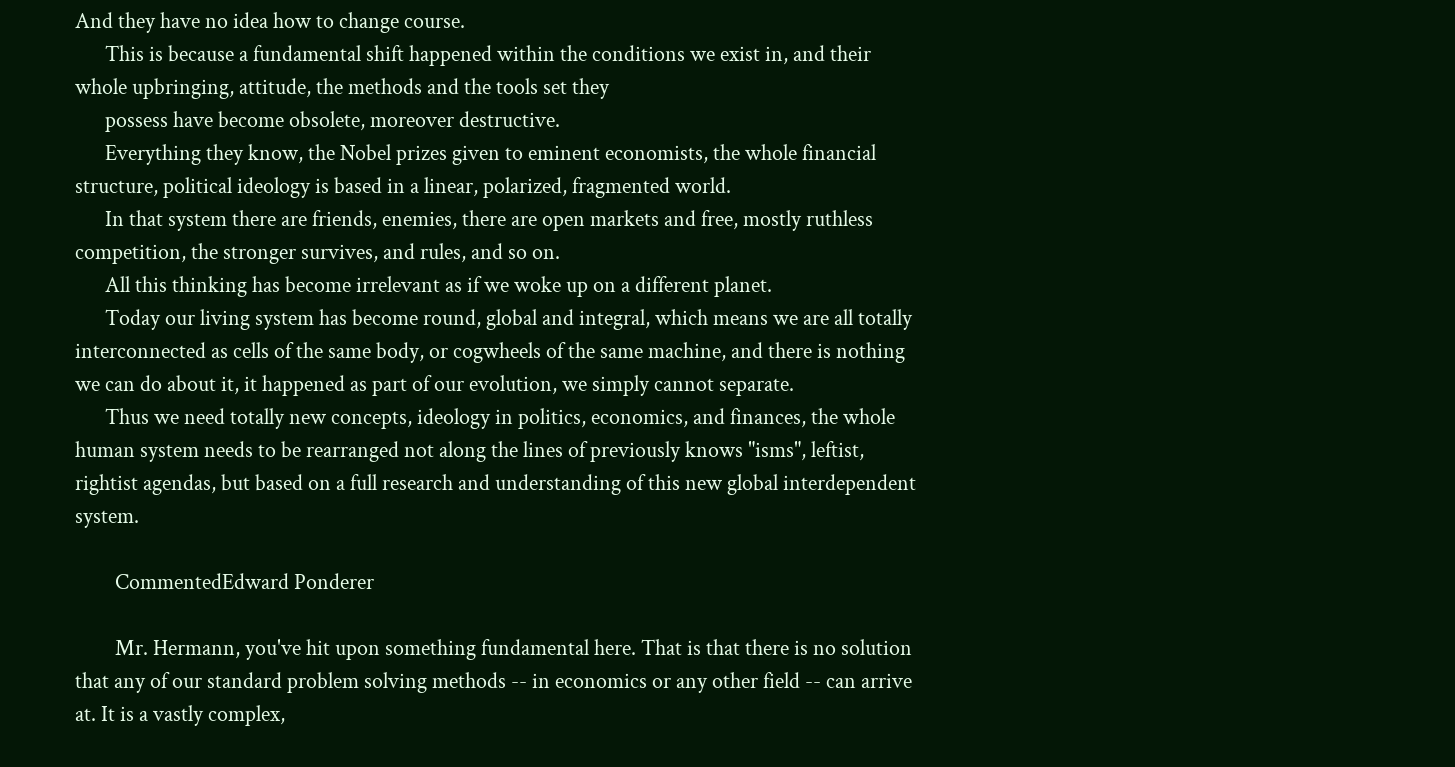And they have no idea how to change course.
      This is because a fundamental shift happened within the conditions we exist in, and their whole upbringing, attitude, the methods and the tools set they
      possess have become obsolete, moreover destructive.
      Everything they know, the Nobel prizes given to eminent economists, the whole financial structure, political ideology is based in a linear, polarized, fragmented world.
      In that system there are friends, enemies, there are open markets and free, mostly ruthless competition, the stronger survives, and rules, and so on.
      All this thinking has become irrelevant as if we woke up on a different planet.
      Today our living system has become round, global and integral, which means we are all totally interconnected as cells of the same body, or cogwheels of the same machine, and there is nothing we can do about it, it happened as part of our evolution, we simply cannot separate.
      Thus we need totally new concepts, ideology in politics, economics, and finances, the whole human system needs to be rearranged not along the lines of previously knows "isms", leftist, rightist agendas, but based on a full research and understanding of this new global interdependent system.

        CommentedEdward Ponderer

        Mr. Hermann, you've hit upon something fundamental here. That is that there is no solution that any of our standard problem solving methods -- in economics or any other field -- can arrive at. It is a vastly complex,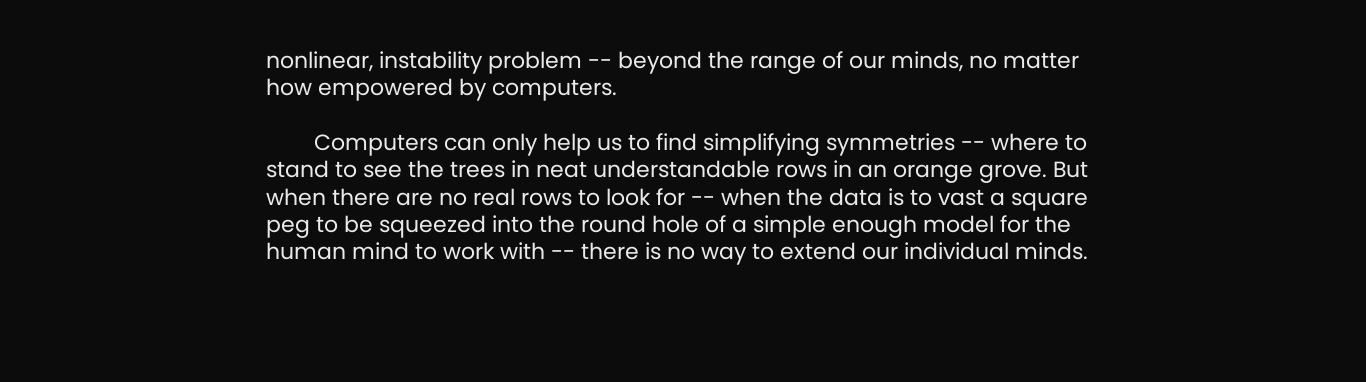nonlinear, instability problem -- beyond the range of our minds, no matter how empowered by computers.

        Computers can only help us to find simplifying symmetries -- where to stand to see the trees in neat understandable rows in an orange grove. But when there are no real rows to look for -- when the data is to vast a square peg to be squeezed into the round hole of a simple enough model for the human mind to work with -- there is no way to extend our individual minds.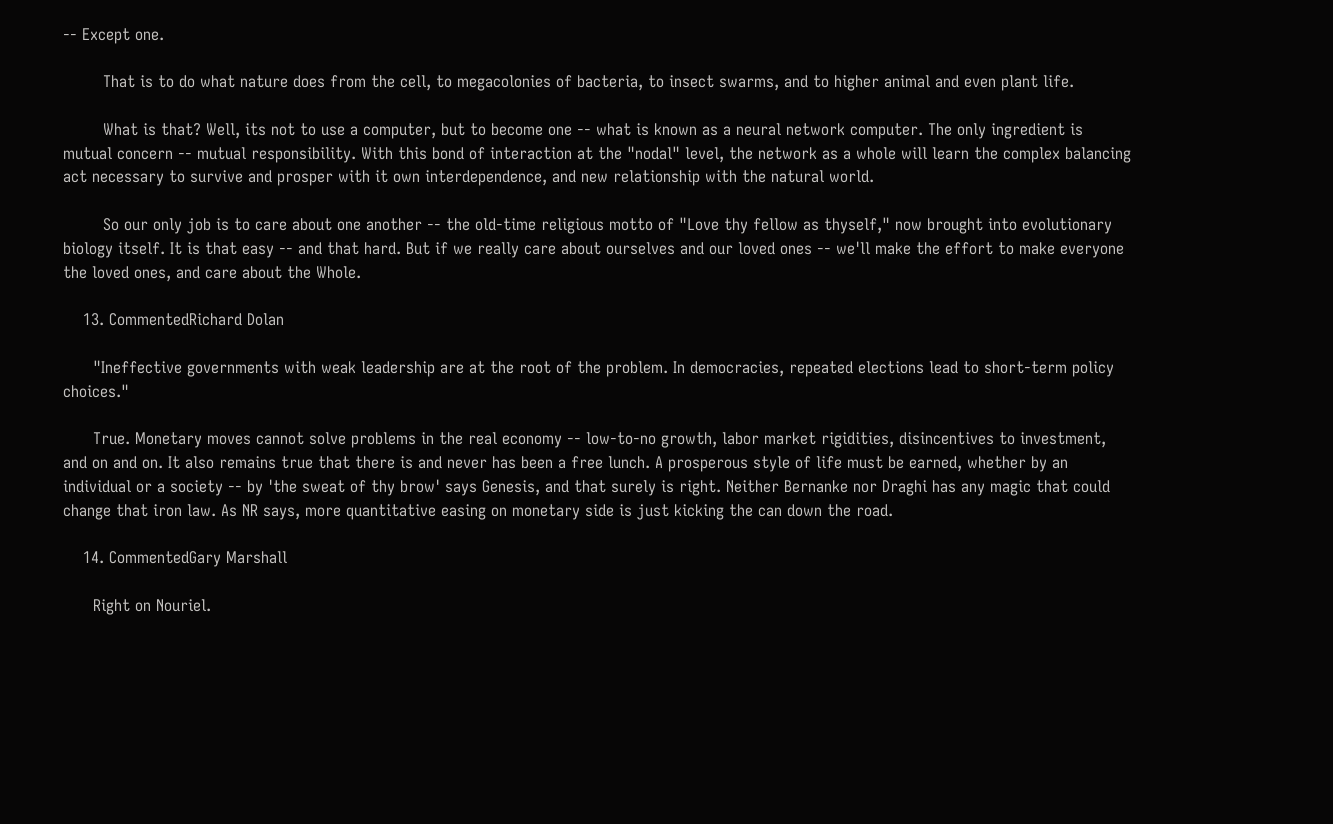-- Except one.

        That is to do what nature does from the cell, to megacolonies of bacteria, to insect swarms, and to higher animal and even plant life.

        What is that? Well, its not to use a computer, but to become one -- what is known as a neural network computer. The only ingredient is mutual concern -- mutual responsibility. With this bond of interaction at the "nodal" level, the network as a whole will learn the complex balancing act necessary to survive and prosper with it own interdependence, and new relationship with the natural world.

        So our only job is to care about one another -- the old-time religious motto of "Love thy fellow as thyself," now brought into evolutionary biology itself. It is that easy -- and that hard. But if we really care about ourselves and our loved ones -- we'll make the effort to make everyone the loved ones, and care about the Whole.

    13. CommentedRichard Dolan

      "Ineffective governments with weak leadership are at the root of the problem. In democracies, repeated elections lead to short-term policy choices."

      True. Monetary moves cannot solve problems in the real economy -- low-to-no growth, labor market rigidities, disincentives to investment, and on and on. It also remains true that there is and never has been a free lunch. A prosperous style of life must be earned, whether by an individual or a society -- by 'the sweat of thy brow' says Genesis, and that surely is right. Neither Bernanke nor Draghi has any magic that could change that iron law. As NR says, more quantitative easing on monetary side is just kicking the can down the road.

    14. CommentedGary Marshall

      Right on Nouriel.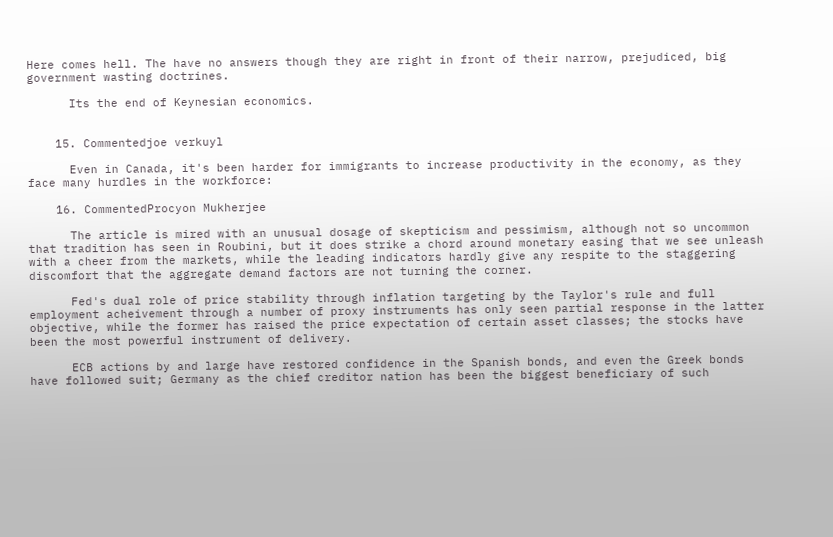Here comes hell. The have no answers though they are right in front of their narrow, prejudiced, big government wasting doctrines.

      Its the end of Keynesian economics.


    15. Commentedjoe verkuyl

      Even in Canada, it's been harder for immigrants to increase productivity in the economy, as they face many hurdles in the workforce:

    16. CommentedProcyon Mukherjee

      The article is mired with an unusual dosage of skepticism and pessimism, although not so uncommon that tradition has seen in Roubini, but it does strike a chord around monetary easing that we see unleash with a cheer from the markets, while the leading indicators hardly give any respite to the staggering discomfort that the aggregate demand factors are not turning the corner.

      Fed's dual role of price stability through inflation targeting by the Taylor's rule and full employment acheivement through a number of proxy instruments has only seen partial response in the latter objective, while the former has raised the price expectation of certain asset classes; the stocks have been the most powerful instrument of delivery.

      ECB actions by and large have restored confidence in the Spanish bonds, and even the Greek bonds have followed suit; Germany as the chief creditor nation has been the biggest beneficiary of such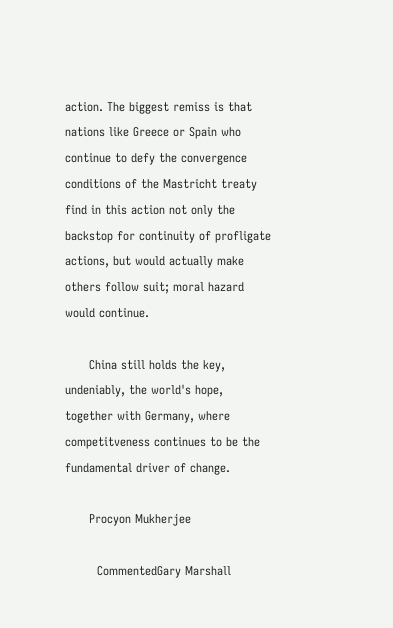action. The biggest remiss is that nations like Greece or Spain who continue to defy the convergence conditions of the Mastricht treaty find in this action not only the backstop for continuity of profligate actions, but would actually make others follow suit; moral hazard would continue.

      China still holds the key, undeniably, the world's hope, together with Germany, where competitveness continues to be the fundamental driver of change.

      Procyon Mukherjee

        CommentedGary Marshall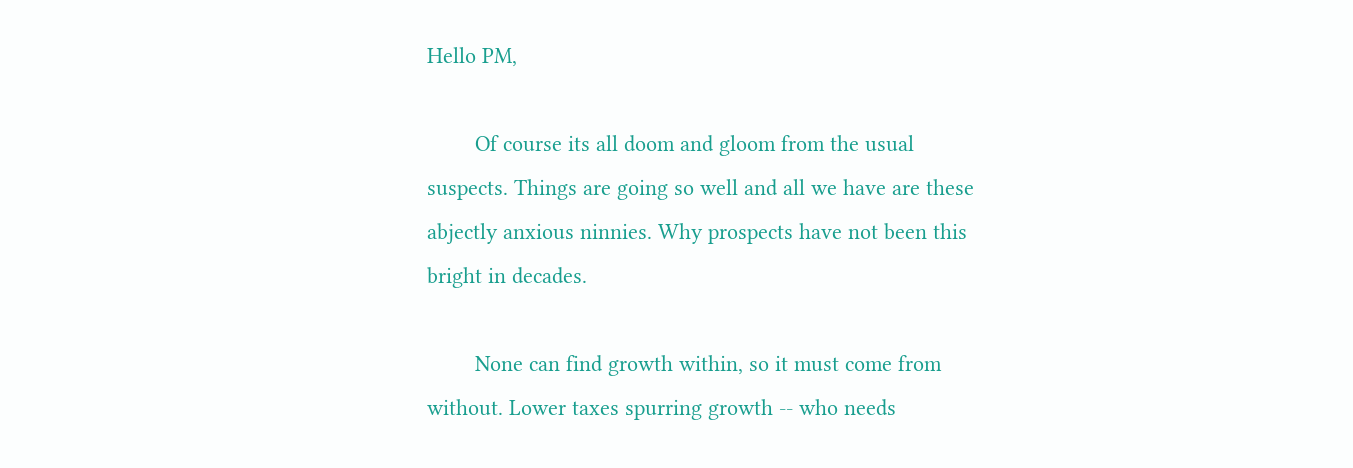Hello PM,

        Of course its all doom and gloom from the usual suspects. Things are going so well and all we have are these abjectly anxious ninnies. Why prospects have not been this bright in decades.

        None can find growth within, so it must come from without. Lower taxes spurring growth -- who needs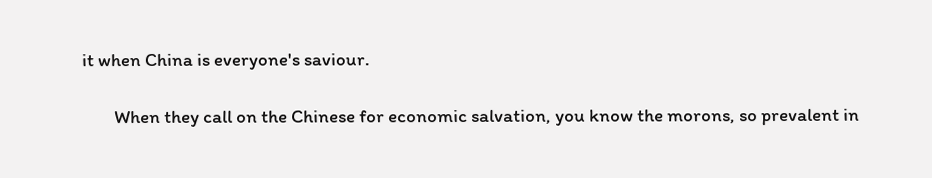it when China is everyone's saviour.

        When they call on the Chinese for economic salvation, you know the morons, so prevalent in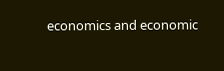economics and economic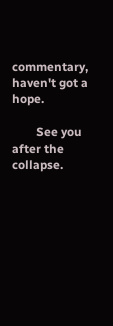commentary, haven't got a hope.

        See you after the collapse.